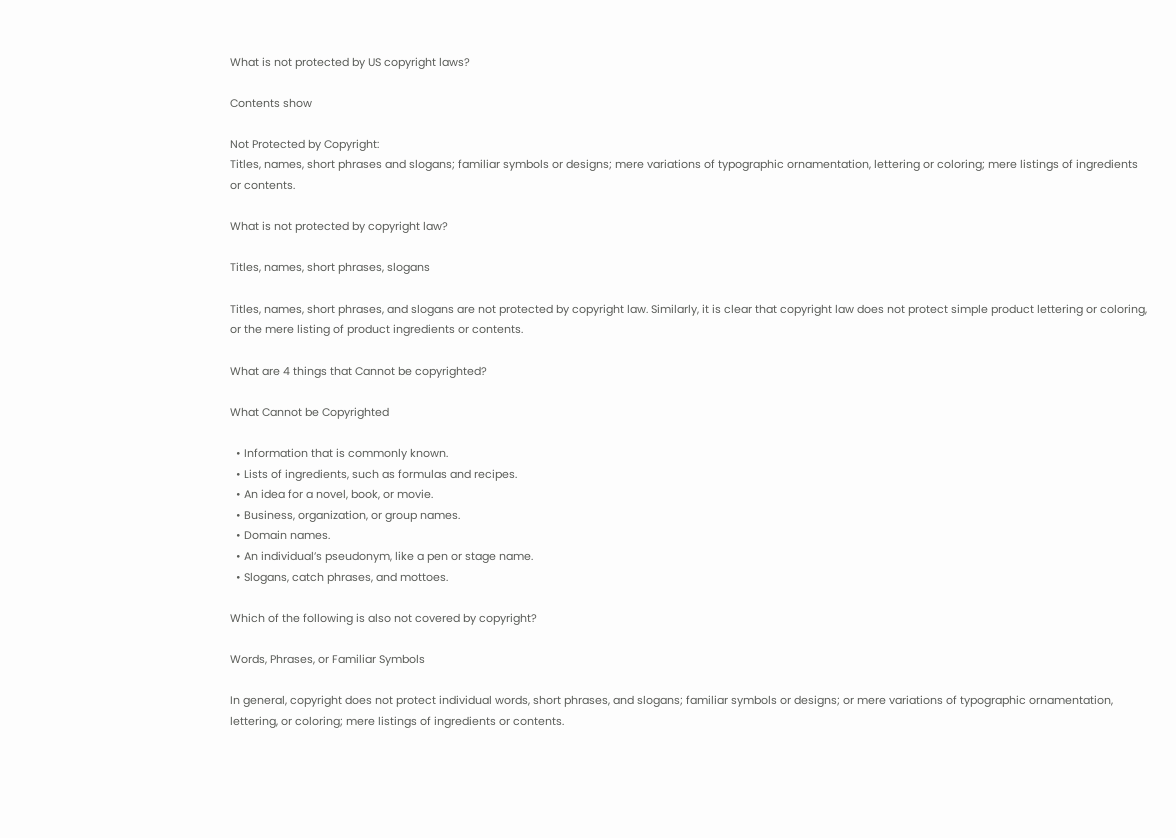What is not protected by US copyright laws?

Contents show

Not Protected by Copyright:
Titles, names, short phrases and slogans; familiar symbols or designs; mere variations of typographic ornamentation, lettering or coloring; mere listings of ingredients or contents.

What is not protected by copyright law?

Titles, names, short phrases, slogans

Titles, names, short phrases, and slogans are not protected by copyright law. Similarly, it is clear that copyright law does not protect simple product lettering or coloring, or the mere listing of product ingredients or contents.

What are 4 things that Cannot be copyrighted?

What Cannot be Copyrighted

  • Information that is commonly known.
  • Lists of ingredients, such as formulas and recipes.
  • An idea for a novel, book, or movie.
  • Business, organization, or group names.
  • Domain names.
  • An individual’s pseudonym, like a pen or stage name.
  • Slogans, catch phrases, and mottoes.

Which of the following is also not covered by copyright?

Words, Phrases, or Familiar Symbols

In general, copyright does not protect individual words, short phrases, and slogans; familiar symbols or designs; or mere variations of typographic ornamentation, lettering, or coloring; mere listings of ingredients or contents.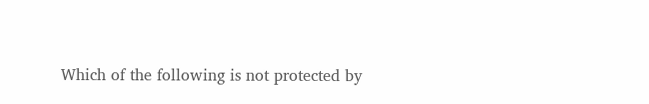Which of the following is not protected by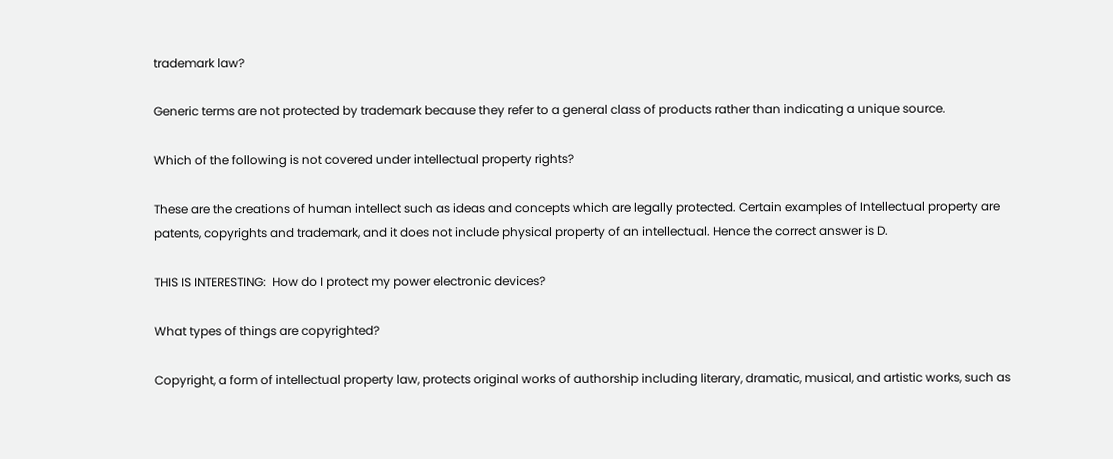trademark law?

Generic terms are not protected by trademark because they refer to a general class of products rather than indicating a unique source.

Which of the following is not covered under intellectual property rights?

These are the creations of human intellect such as ideas and concepts which are legally protected. Certain examples of Intellectual property are patents, copyrights and trademark, and it does not include physical property of an intellectual. Hence the correct answer is D.

THIS IS INTERESTING:  How do I protect my power electronic devices?

What types of things are copyrighted?

Copyright, a form of intellectual property law, protects original works of authorship including literary, dramatic, musical, and artistic works, such as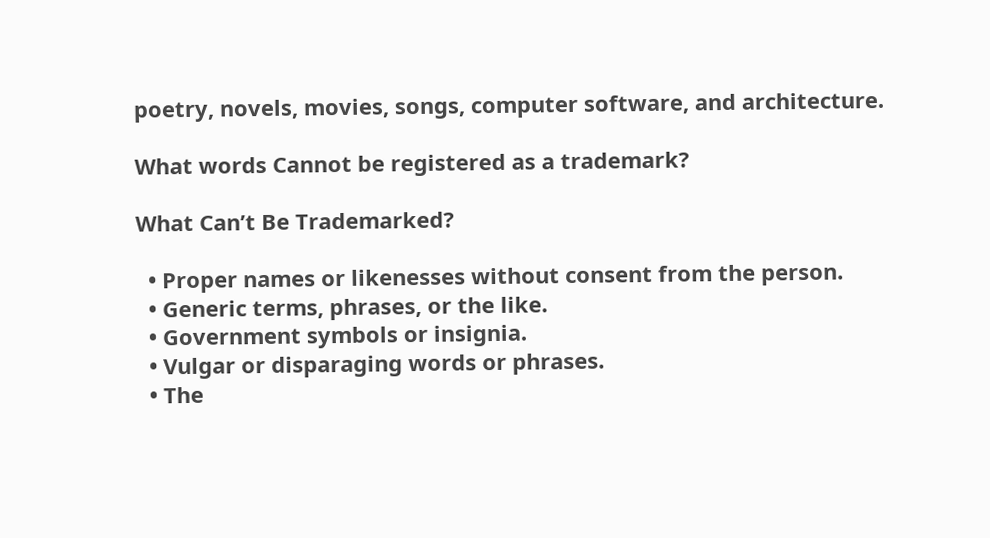poetry, novels, movies, songs, computer software, and architecture.

What words Cannot be registered as a trademark?

What Can’t Be Trademarked?

  • Proper names or likenesses without consent from the person.
  • Generic terms, phrases, or the like.
  • Government symbols or insignia.
  • Vulgar or disparaging words or phrases.
  • The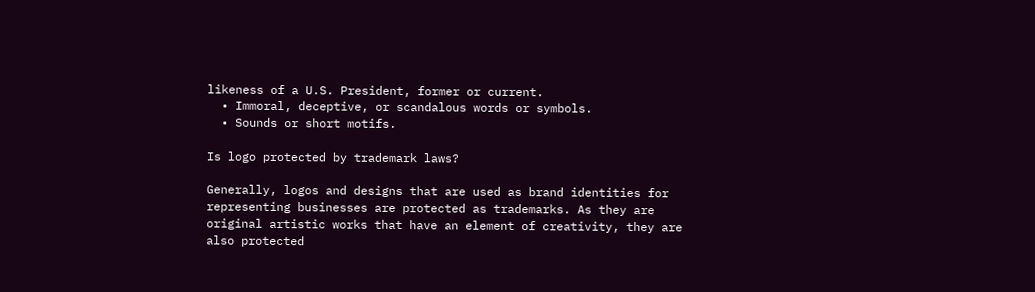likeness of a U.S. President, former or current.
  • Immoral, deceptive, or scandalous words or symbols.
  • Sounds or short motifs.

Is logo protected by trademark laws?

Generally, logos and designs that are used as brand identities for representing businesses are protected as trademarks. As they are original artistic works that have an element of creativity, they are also protected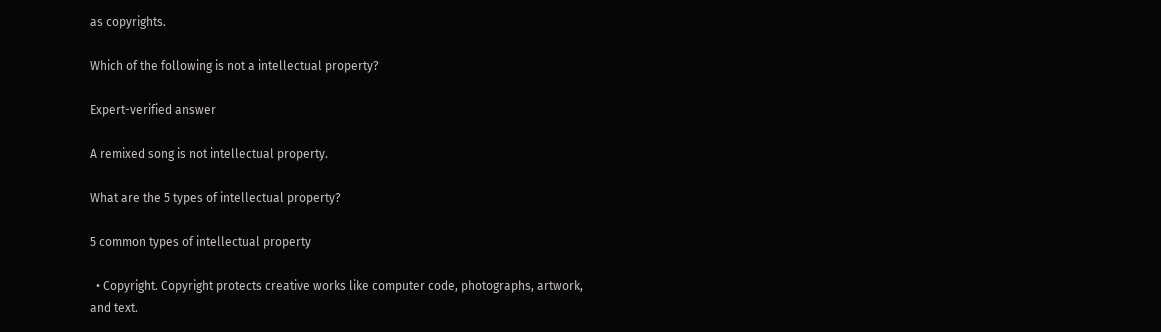as copyrights.

Which of the following is not a intellectual property?

Expert-verified answer

A remixed song is not intellectual property.

What are the 5 types of intellectual property?

5 common types of intellectual property

  • Copyright. Copyright protects creative works like computer code, photographs, artwork, and text.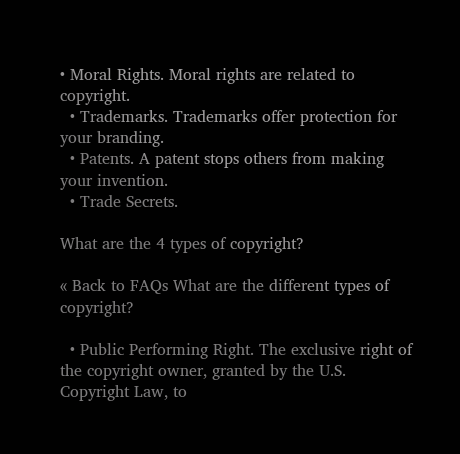• Moral Rights. Moral rights are related to copyright.
  • Trademarks. Trademarks offer protection for your branding.
  • Patents. A patent stops others from making your invention.
  • Trade Secrets.

What are the 4 types of copyright?

« Back to FAQs What are the different types of copyright?

  • Public Performing Right. The exclusive right of the copyright owner, granted by the U.S. Copyright Law, to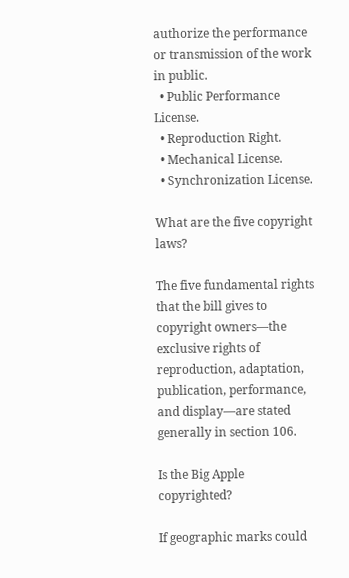authorize the performance or transmission of the work in public.
  • Public Performance License.
  • Reproduction Right.
  • Mechanical License.
  • Synchronization License.

What are the five copyright laws?

The five fundamental rights that the bill gives to copyright owners—the exclusive rights of reproduction, adaptation, publication, performance, and display—are stated generally in section 106.

Is the Big Apple copyrighted?

If geographic marks could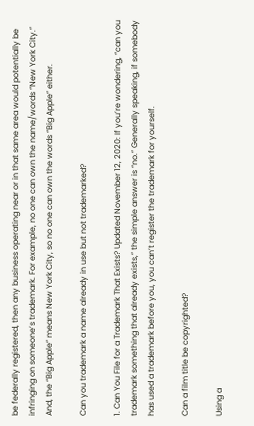be federally registered, then any business operating near or in that same area would potentially be infringing on someone’s trademark. For example, no one can own the name/words “New York City.” And, the “Big Apple” means New York City, so no one can own the words “Big Apple” either.

Can you trademark a name already in use but not trademarked?

1. Can You File for a Trademark That Exists? Updated November 12, 2020: If you’re wondering, “can you trademark something that already exists,” the simple answer is “no.” Generally speaking, if somebody has used a trademark before you, you can’t register the trademark for yourself.

Can a film title be copyrighted?

Using a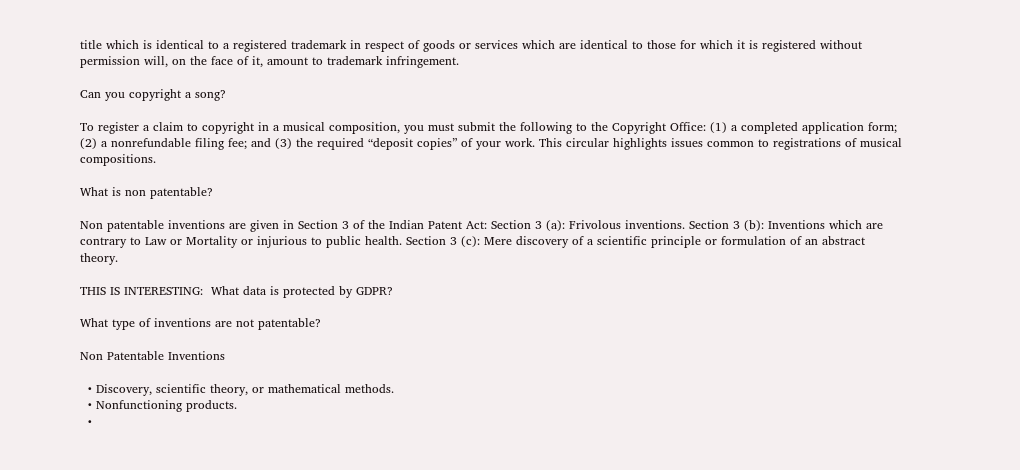title which is identical to a registered trademark in respect of goods or services which are identical to those for which it is registered without permission will, on the face of it, amount to trademark infringement.

Can you copyright a song?

To register a claim to copyright in a musical composition, you must submit the following to the Copyright Office: (1) a completed application form; (2) a nonrefundable filing fee; and (3) the required “deposit copies” of your work. This circular highlights issues common to registrations of musical compositions.

What is non patentable?

Non patentable inventions are given in Section 3 of the Indian Patent Act: Section 3 (a): Frivolous inventions. Section 3 (b): Inventions which are contrary to Law or Mortality or injurious to public health. Section 3 (c): Mere discovery of a scientific principle or formulation of an abstract theory.

THIS IS INTERESTING:  What data is protected by GDPR?

What type of inventions are not patentable?

Non Patentable Inventions

  • Discovery, scientific theory, or mathematical methods.
  • Nonfunctioning products.
  •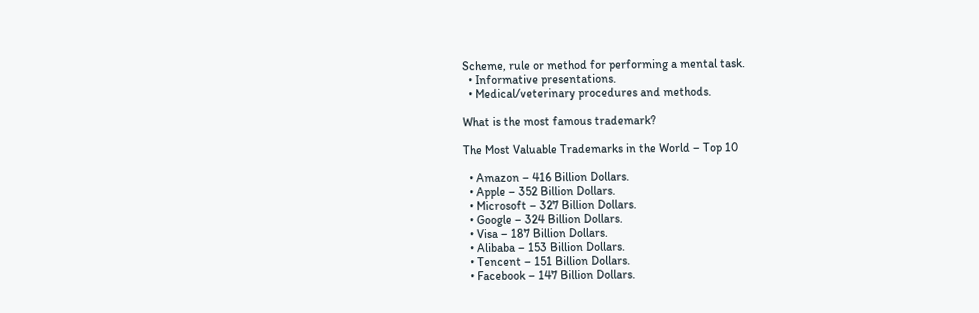Scheme, rule or method for performing a mental task.
  • Informative presentations.
  • Medical/veterinary procedures and methods.

What is the most famous trademark?

The Most Valuable Trademarks in the World – Top 10

  • Amazon – 416 Billion Dollars.
  • Apple – 352 Billion Dollars.
  • Microsoft – 327 Billion Dollars.
  • Google – 324 Billion Dollars.
  • Visa – 187 Billion Dollars.
  • Alibaba – 153 Billion Dollars.
  • Tencent – 151 Billion Dollars.
  • Facebook – 147 Billion Dollars.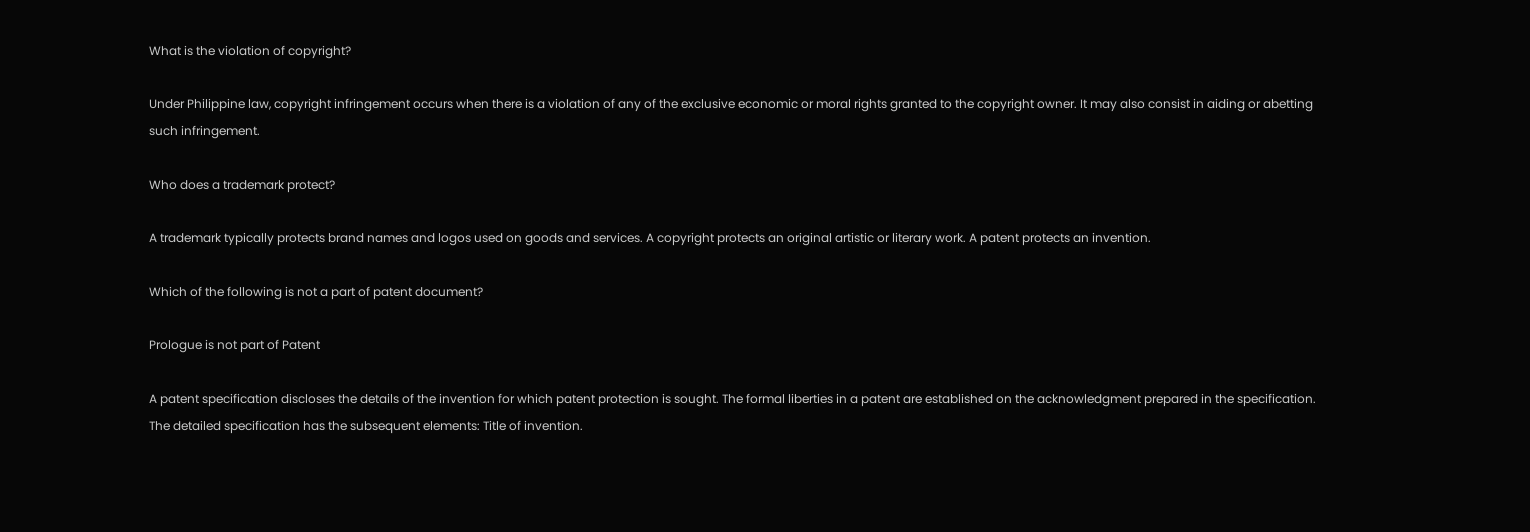What is the violation of copyright?

Under Philippine law, copyright infringement occurs when there is a violation of any of the exclusive economic or moral rights granted to the copyright owner. It may also consist in aiding or abetting such infringement.

Who does a trademark protect?

A trademark typically protects brand names and logos used on goods and services. A copyright protects an original artistic or literary work. A patent protects an invention.

Which of the following is not a part of patent document?

Prologue is not part of Patent

A patent specification discloses the details of the invention for which patent protection is sought. The formal liberties in a patent are established on the acknowledgment prepared in the specification. The detailed specification has the subsequent elements: Title of invention.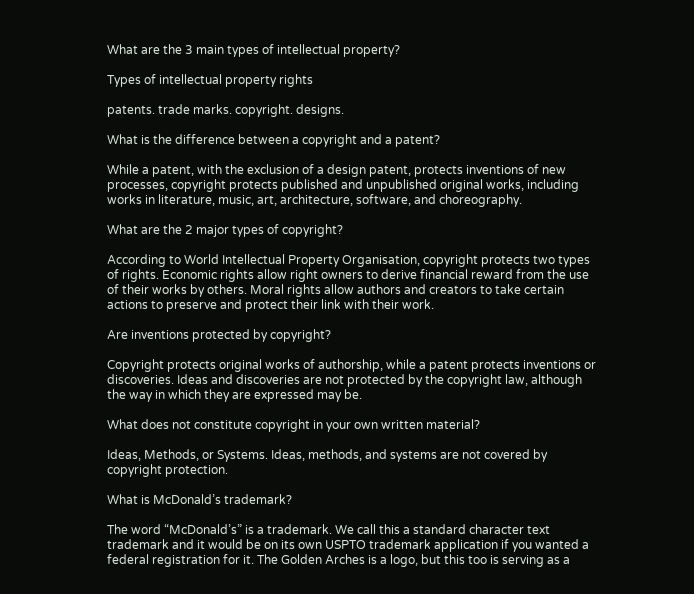What are the 3 main types of intellectual property?

Types of intellectual property rights

patents. trade marks. copyright. designs.

What is the difference between a copyright and a patent?

While a patent, with the exclusion of a design patent, protects inventions of new processes, copyright protects published and unpublished original works, including works in literature, music, art, architecture, software, and choreography.

What are the 2 major types of copyright?

According to World Intellectual Property Organisation, copyright protects two types of rights. Economic rights allow right owners to derive financial reward from the use of their works by others. Moral rights allow authors and creators to take certain actions to preserve and protect their link with their work.

Are inventions protected by copyright?

Copyright protects original works of authorship, while a patent protects inventions or discoveries. Ideas and discoveries are not protected by the copyright law, although the way in which they are expressed may be.

What does not constitute copyright in your own written material?

Ideas, Methods, or Systems. Ideas, methods, and systems are not covered by copyright protection.

What is McDonald’s trademark?

The word “McDonald’s” is a trademark. We call this a standard character text trademark and it would be on its own USPTO trademark application if you wanted a federal registration for it. The Golden Arches is a logo, but this too is serving as a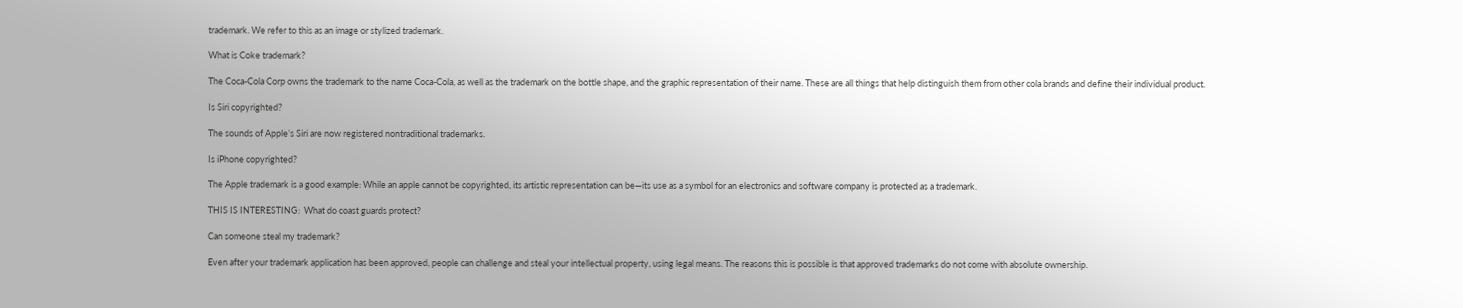trademark. We refer to this as an image or stylized trademark.

What is Coke trademark?

The Coca-Cola Corp owns the trademark to the name Coca-Cola, as well as the trademark on the bottle shape, and the graphic representation of their name. These are all things that help distinguish them from other cola brands and define their individual product.

Is Siri copyrighted?

The sounds of Apple’s Siri are now registered nontraditional trademarks.

Is iPhone copyrighted?

The Apple trademark is a good example: While an apple cannot be copyrighted, its artistic representation can be—its use as a symbol for an electronics and software company is protected as a trademark.

THIS IS INTERESTING:  What do coast guards protect?

Can someone steal my trademark?

Even after your trademark application has been approved, people can challenge and steal your intellectual property, using legal means. The reasons this is possible is that approved trademarks do not come with absolute ownership.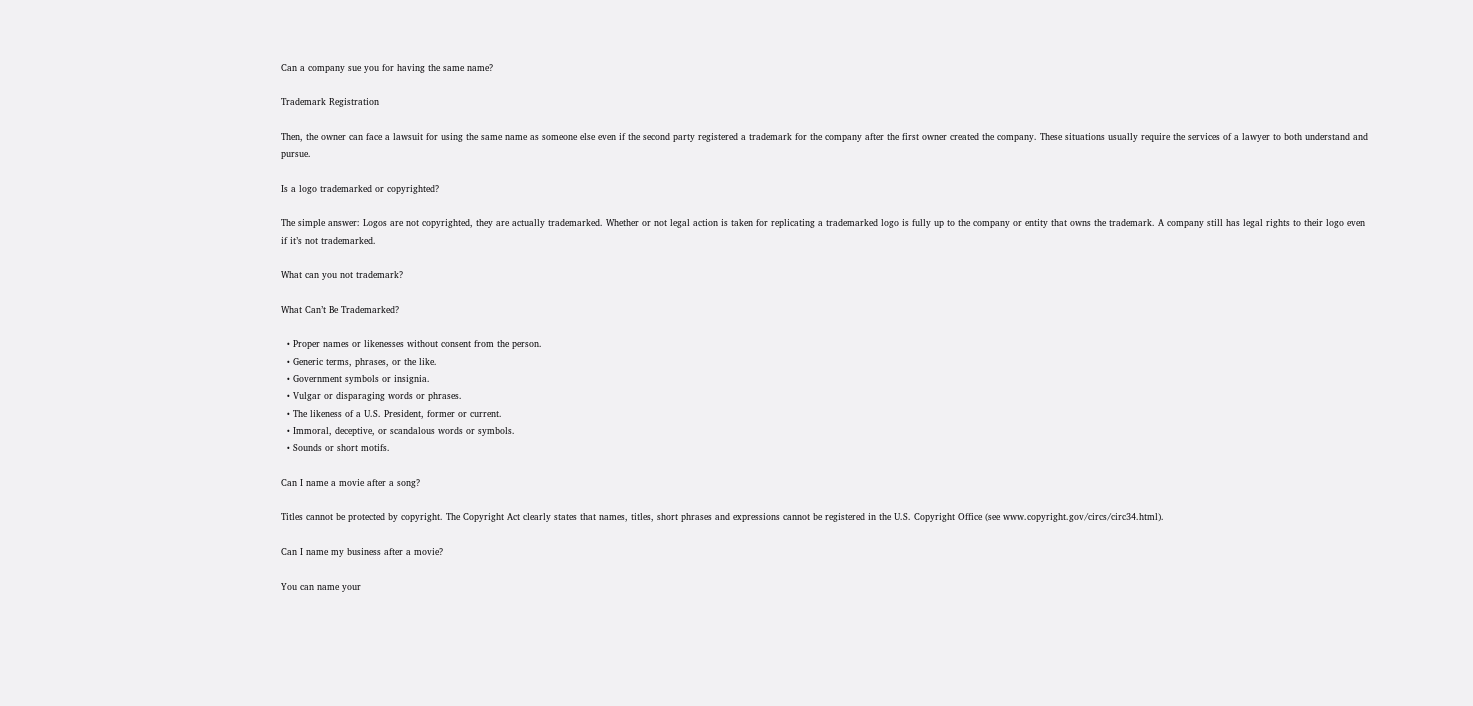Can a company sue you for having the same name?

Trademark Registration

Then, the owner can face a lawsuit for using the same name as someone else even if the second party registered a trademark for the company after the first owner created the company. These situations usually require the services of a lawyer to both understand and pursue.

Is a logo trademarked or copyrighted?

The simple answer: Logos are not copyrighted, they are actually trademarked. Whether or not legal action is taken for replicating a trademarked logo is fully up to the company or entity that owns the trademark. A company still has legal rights to their logo even if it’s not trademarked.

What can you not trademark?

What Can’t Be Trademarked?

  • Proper names or likenesses without consent from the person.
  • Generic terms, phrases, or the like.
  • Government symbols or insignia.
  • Vulgar or disparaging words or phrases.
  • The likeness of a U.S. President, former or current.
  • Immoral, deceptive, or scandalous words or symbols.
  • Sounds or short motifs.

Can I name a movie after a song?

Titles cannot be protected by copyright. The Copyright Act clearly states that names, titles, short phrases and expressions cannot be registered in the U.S. Copyright Office (see www.copyright.gov/circs/circ34.html).

Can I name my business after a movie?

You can name your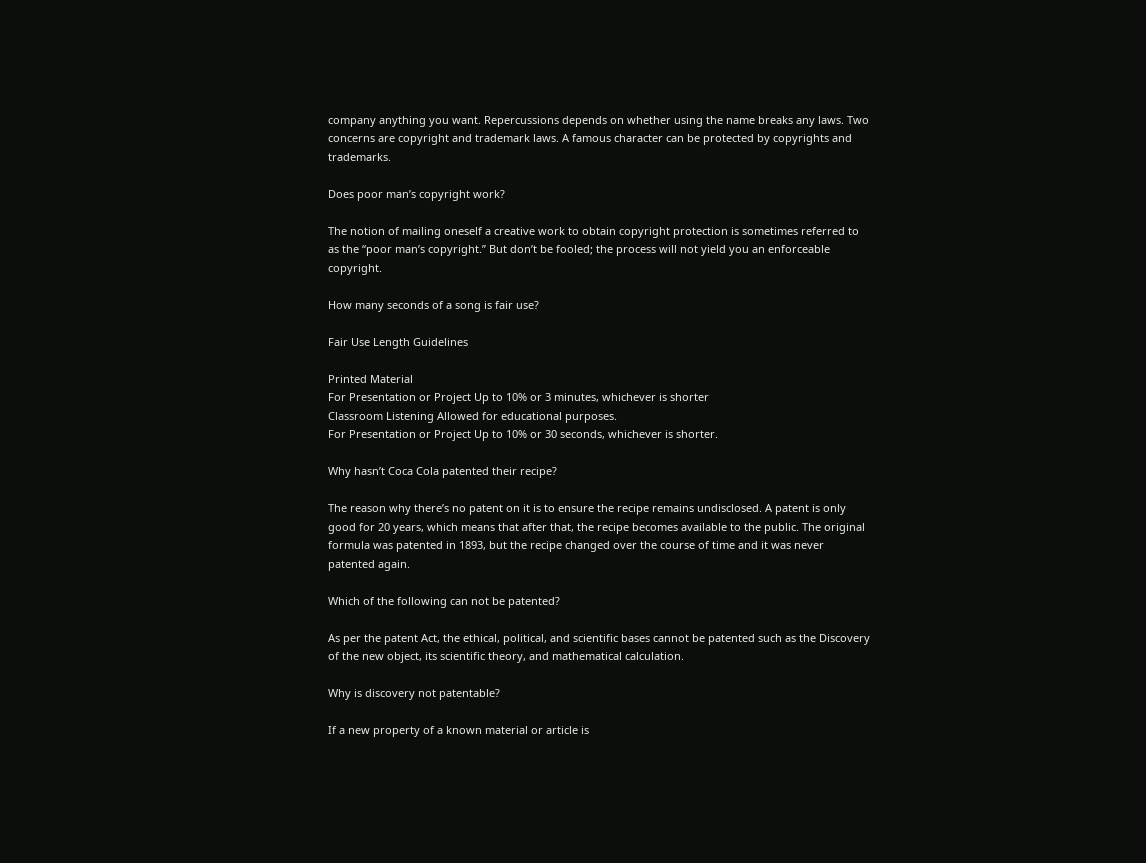company anything you want. Repercussions depends on whether using the name breaks any laws. Two concerns are copyright and trademark laws. A famous character can be protected by copyrights and trademarks.

Does poor man’s copyright work?

The notion of mailing oneself a creative work to obtain copyright protection is sometimes referred to as the “poor man’s copyright.” But don’t be fooled; the process will not yield you an enforceable copyright.

How many seconds of a song is fair use?

Fair Use Length Guidelines

Printed Material
For Presentation or Project Up to 10% or 3 minutes, whichever is shorter
Classroom Listening Allowed for educational purposes.
For Presentation or Project Up to 10% or 30 seconds, whichever is shorter.

Why hasn’t Coca Cola patented their recipe?

The reason why there’s no patent on it is to ensure the recipe remains undisclosed. A patent is only good for 20 years, which means that after that, the recipe becomes available to the public. The original formula was patented in 1893, but the recipe changed over the course of time and it was never patented again.

Which of the following can not be patented?

As per the patent Act, the ethical, political, and scientific bases cannot be patented such as the Discovery of the new object, its scientific theory, and mathematical calculation.

Why is discovery not patentable?

If a new property of a known material or article is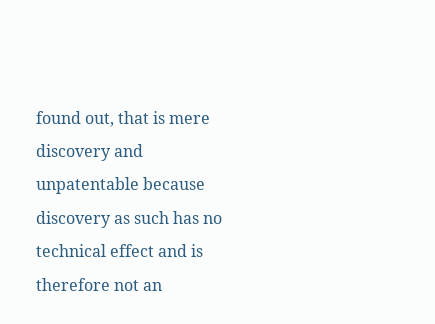found out, that is mere discovery and unpatentable because discovery as such has no technical effect and is therefore not an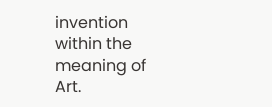invention within the meaning of Art.